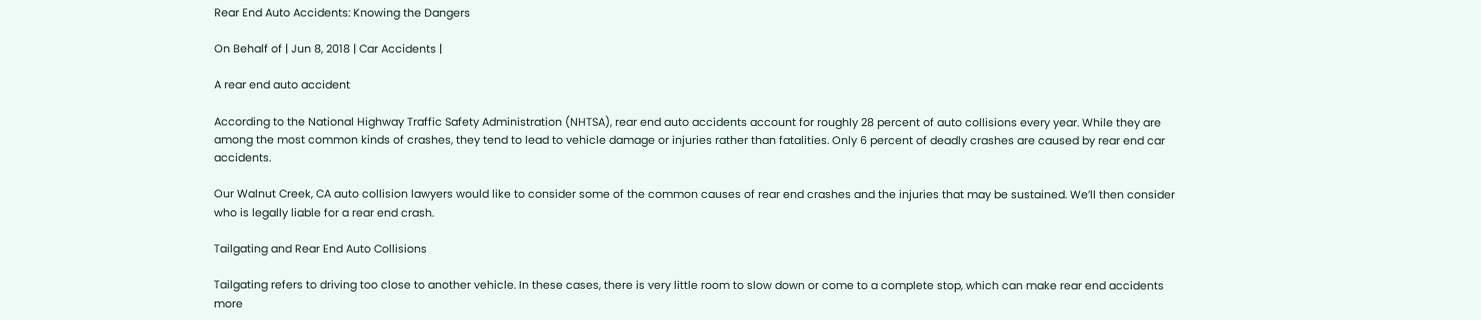Rear End Auto Accidents: Knowing the Dangers

On Behalf of | Jun 8, 2018 | Car Accidents |

A rear end auto accident

According to the National Highway Traffic Safety Administration (NHTSA), rear end auto accidents account for roughly 28 percent of auto collisions every year. While they are among the most common kinds of crashes, they tend to lead to vehicle damage or injuries rather than fatalities. Only 6 percent of deadly crashes are caused by rear end car accidents.

Our Walnut Creek, CA auto collision lawyers would like to consider some of the common causes of rear end crashes and the injuries that may be sustained. We’ll then consider who is legally liable for a rear end crash.

Tailgating and Rear End Auto Collisions

Tailgating refers to driving too close to another vehicle. In these cases, there is very little room to slow down or come to a complete stop, which can make rear end accidents more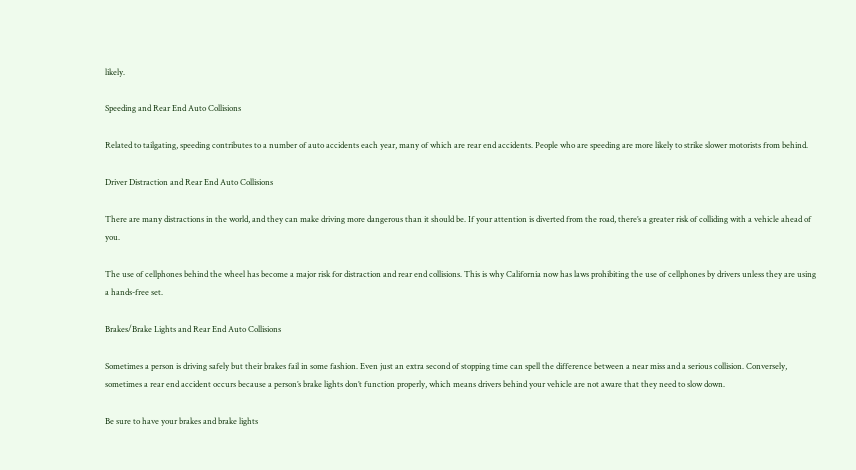likely.

Speeding and Rear End Auto Collisions

Related to tailgating, speeding contributes to a number of auto accidents each year, many of which are rear end accidents. People who are speeding are more likely to strike slower motorists from behind.

Driver Distraction and Rear End Auto Collisions

There are many distractions in the world, and they can make driving more dangerous than it should be. If your attention is diverted from the road, there’s a greater risk of colliding with a vehicle ahead of you.

The use of cellphones behind the wheel has become a major risk for distraction and rear end collisions. This is why California now has laws prohibiting the use of cellphones by drivers unless they are using a hands-free set.

Brakes/Brake Lights and Rear End Auto Collisions

Sometimes a person is driving safely but their brakes fail in some fashion. Even just an extra second of stopping time can spell the difference between a near miss and a serious collision. Conversely, sometimes a rear end accident occurs because a person’s brake lights don’t function properly, which means drivers behind your vehicle are not aware that they need to slow down.

Be sure to have your brakes and brake lights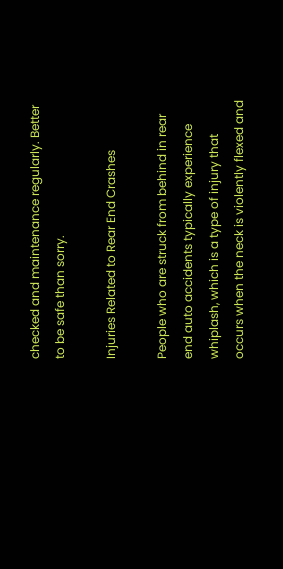checked and maintenance regularly. Better to be safe than sorry.

Injuries Related to Rear End Crashes

People who are struck from behind in rear end auto accidents typically experience whiplash, which is a type of injury that occurs when the neck is violently flexed and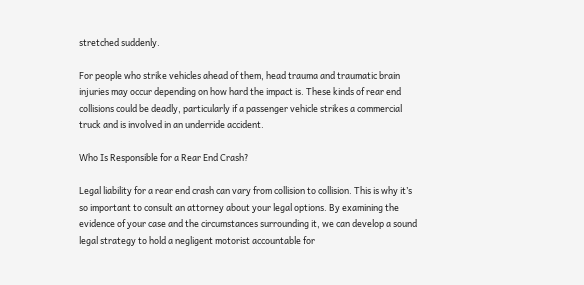stretched suddenly.

For people who strike vehicles ahead of them, head trauma and traumatic brain injuries may occur depending on how hard the impact is. These kinds of rear end collisions could be deadly, particularly if a passenger vehicle strikes a commercial truck and is involved in an underride accident.

Who Is Responsible for a Rear End Crash?

Legal liability for a rear end crash can vary from collision to collision. This is why it’s so important to consult an attorney about your legal options. By examining the evidence of your case and the circumstances surrounding it, we can develop a sound legal strategy to hold a negligent motorist accountable for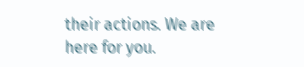their actions. We are here for you.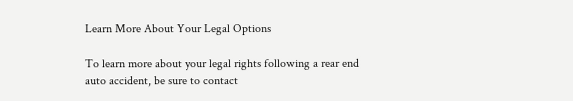Learn More About Your Legal Options

To learn more about your legal rights following a rear end auto accident, be sure to contact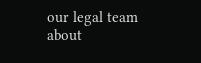our legal team about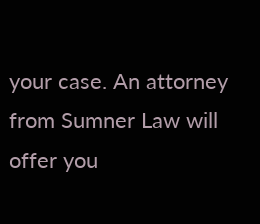your case. An attorney from Sumner Law will offer you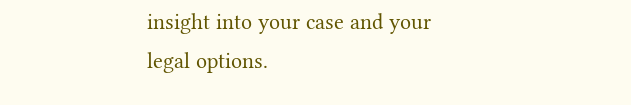insight into your case and your legal options.